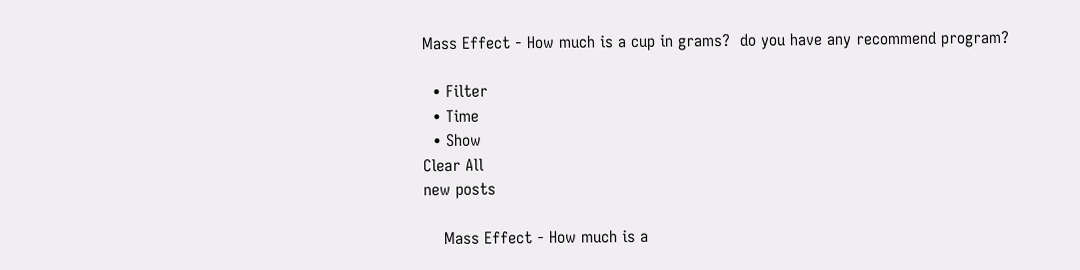Mass Effect - How much is a cup in grams?  do you have any recommend program?

  • Filter
  • Time
  • Show
Clear All
new posts

    Mass Effect - How much is a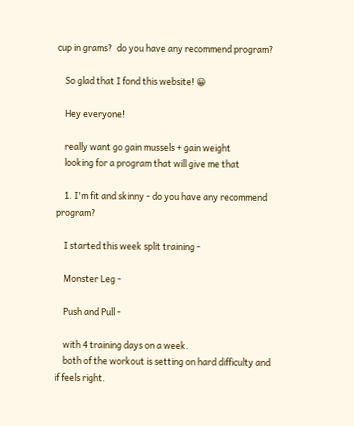cup in grams?  do you have any recommend program?

    So glad that I fond this website! 😀

    Hey everyone!

    really want go gain mussels + gain weight
    looking for a program that will give me that

    1. I'm fit and skinny - do you have any recommend program?

    I started this week split training -

    Monster Leg -

    Push and Pull -

    with 4 training days on a week.
    both of the workout is setting on hard difficulty and if feels right.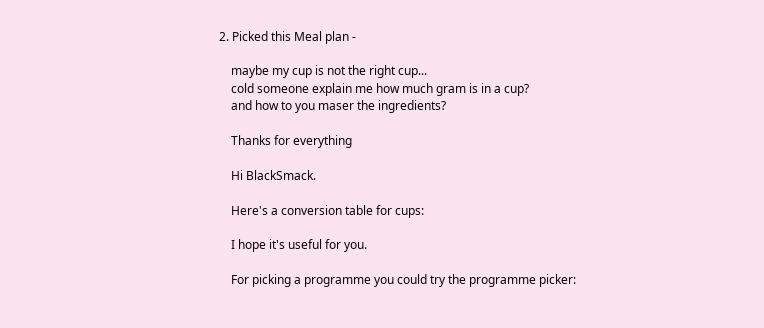2. Picked this Meal plan -

    maybe my cup is not the right cup...
    cold someone explain me how much gram is in a cup?
    and how to you maser the ingredients?

    Thanks for everything

    Hi BlackSmack.

    Here's a conversion table for cups:

    I hope it's useful for you.

    For picking a programme you could try the programme picker: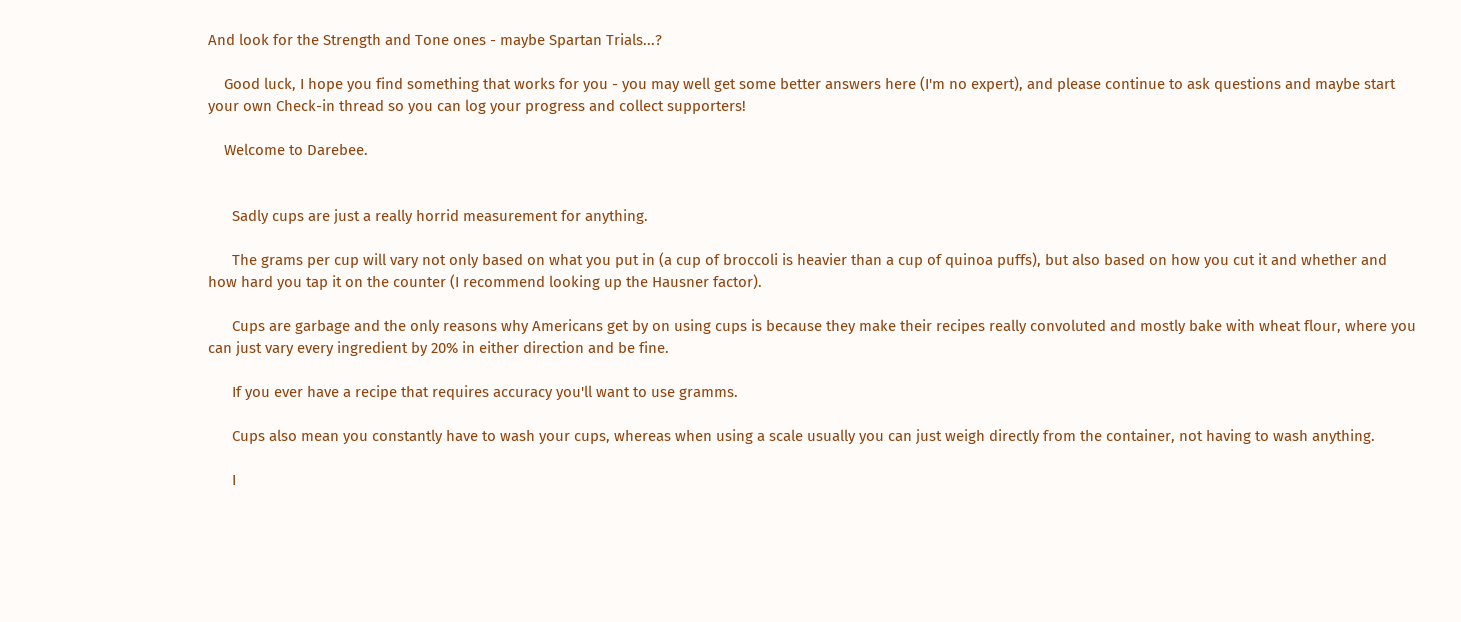And look for the Strength and Tone ones - maybe Spartan Trials...?

    Good luck, I hope you find something that works for you - you may well get some better answers here (I'm no expert), and please continue to ask questions and maybe start your own Check-in thread so you can log your progress and collect supporters!

    Welcome to Darebee.


      Sadly cups are just a really horrid measurement for anything.

      The grams per cup will vary not only based on what you put in (a cup of broccoli is heavier than a cup of quinoa puffs), but also based on how you cut it and whether and how hard you tap it on the counter (I recommend looking up the Hausner factor).

      Cups are garbage and the only reasons why Americans get by on using cups is because they make their recipes really convoluted and mostly bake with wheat flour, where you can just vary every ingredient by 20% in either direction and be fine.

      If you ever have a recipe that requires accuracy you'll want to use gramms.

      Cups also mean you constantly have to wash your cups, whereas when using a scale usually you can just weigh directly from the container, not having to wash anything.

      I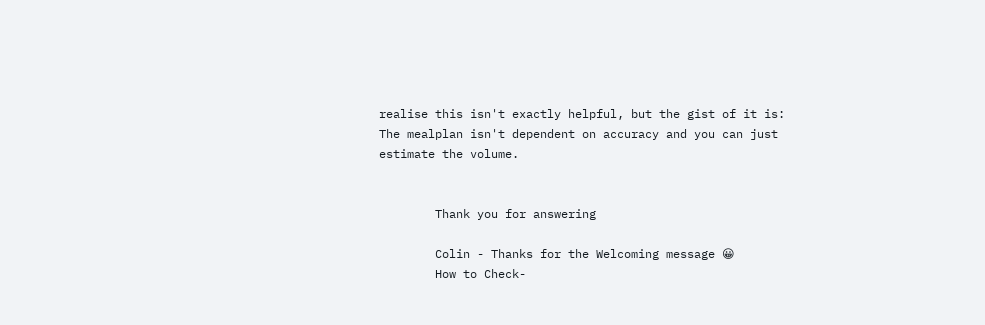realise this isn't exactly helpful, but the gist of it is: The mealplan isn't dependent on accuracy and you can just estimate the volume.


        Thank you for answering

        Colin - Thanks for the Welcoming message 😀
        How to Check-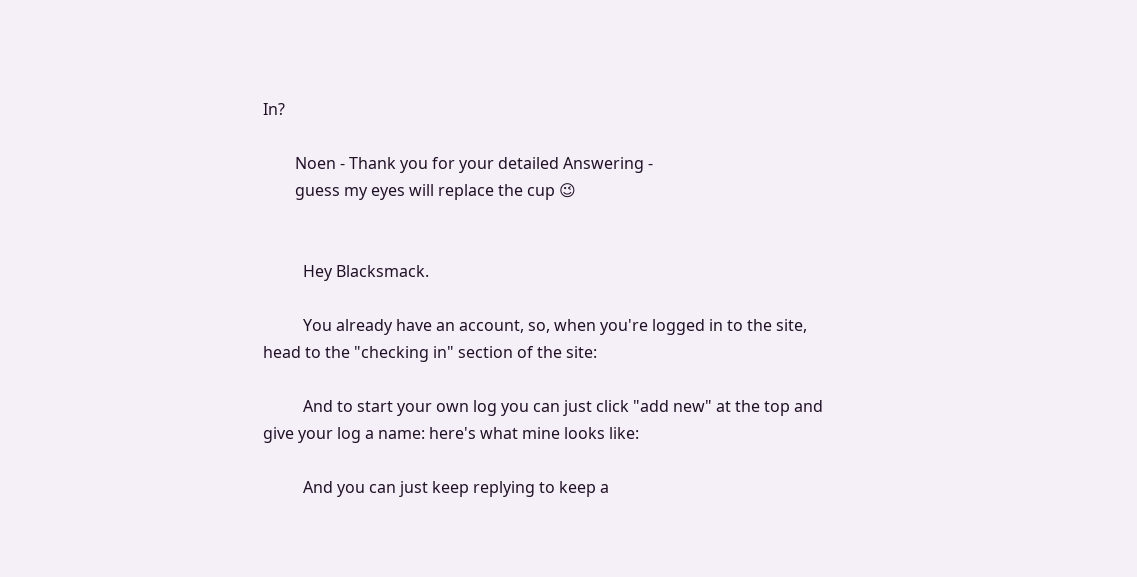In?

        Noen - Thank you for your detailed Answering -
        guess my eyes will replace the cup 😉


          Hey Blacksmack.

          You already have an account, so, when you're logged in to the site, head to the "checking in" section of the site:

          And to start your own log you can just click "add new" at the top and give your log a name: here's what mine looks like:

          And you can just keep replying to keep a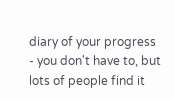diary of your progress - you don't have to, but lots of people find it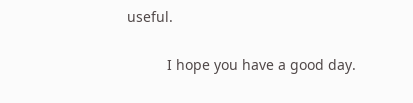useful.

          I hope you have a good day.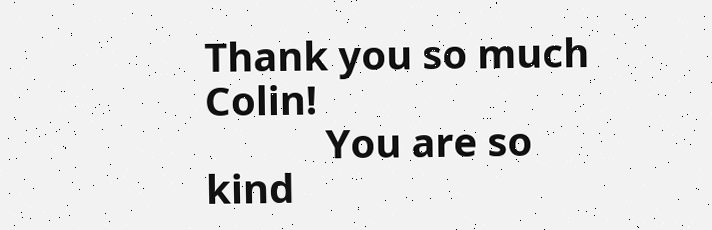Thank you so much Colin!
            You are so kind